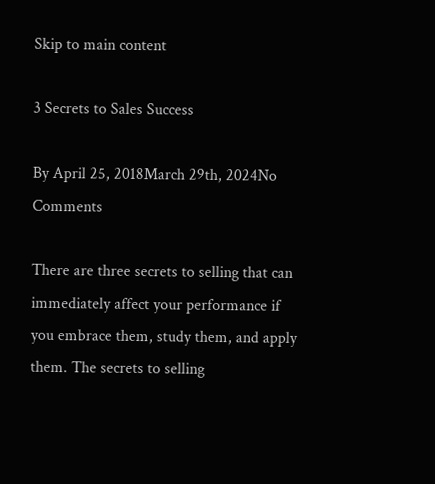Skip to main content

3 Secrets to Sales Success

By April 25, 2018March 29th, 2024No Comments

There are three secrets to selling that can immediately affect your performance if you embrace them, study them, and apply them. The secrets to selling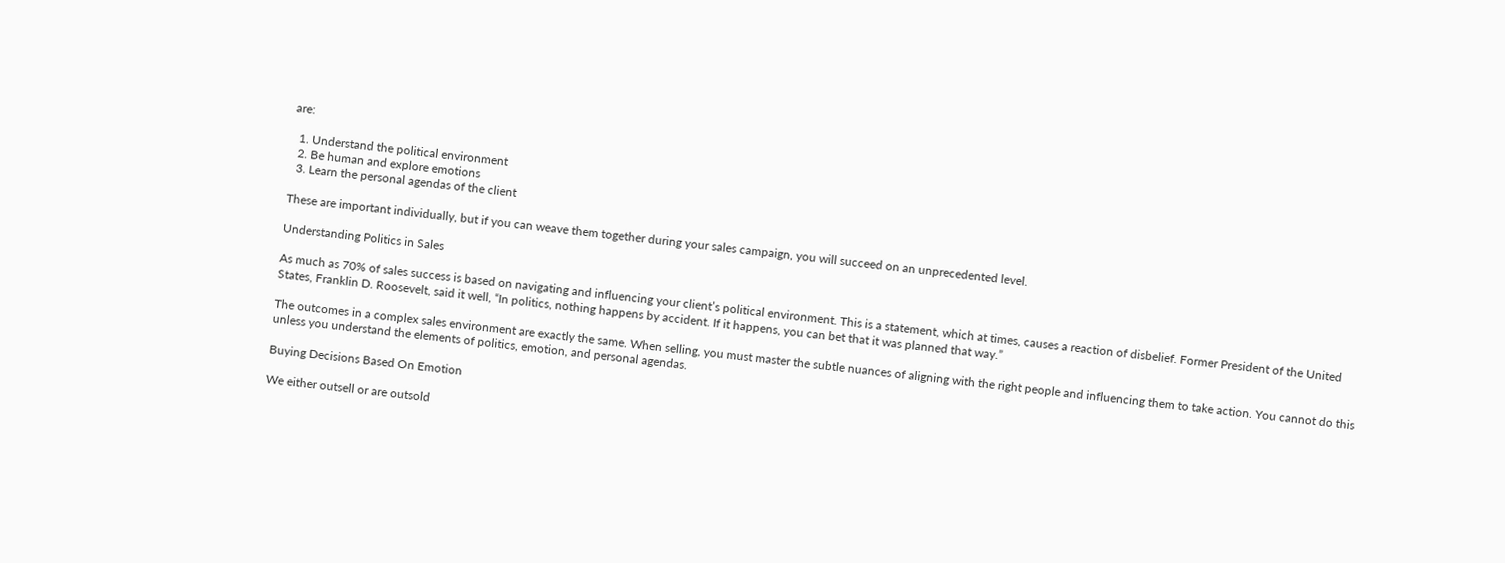are:

  1. Understand the political environment
  2. Be human and explore emotions
  3. Learn the personal agendas of the client

These are important individually, but if you can weave them together during your sales campaign, you will succeed on an unprecedented level.

Understanding Politics in Sales

As much as 70% of sales success is based on navigating and influencing your client’s political environment. This is a statement, which at times, causes a reaction of disbelief. Former President of the United States, Franklin D. Roosevelt, said it well, “In politics, nothing happens by accident. If it happens, you can bet that it was planned that way.”

The outcomes in a complex sales environment are exactly the same. When selling, you must master the subtle nuances of aligning with the right people and influencing them to take action. You cannot do this unless you understand the elements of politics, emotion, and personal agendas.

Buying Decisions Based On Emotion

We either outsell or are outsold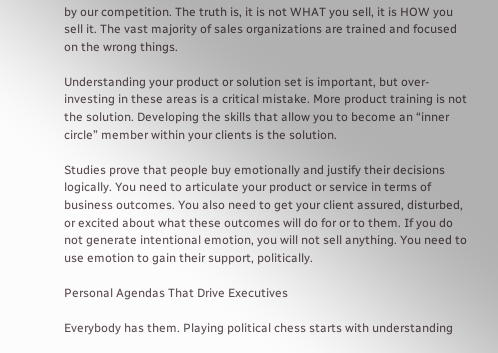by our competition. The truth is, it is not WHAT you sell, it is HOW you sell it. The vast majority of sales organizations are trained and focused on the wrong things.

Understanding your product or solution set is important, but over-investing in these areas is a critical mistake. More product training is not the solution. Developing the skills that allow you to become an “inner circle” member within your clients is the solution.

Studies prove that people buy emotionally and justify their decisions logically. You need to articulate your product or service in terms of business outcomes. You also need to get your client assured, disturbed, or excited about what these outcomes will do for or to them. If you do not generate intentional emotion, you will not sell anything. You need to use emotion to gain their support, politically.

Personal Agendas That Drive Executives

Everybody has them. Playing political chess starts with understanding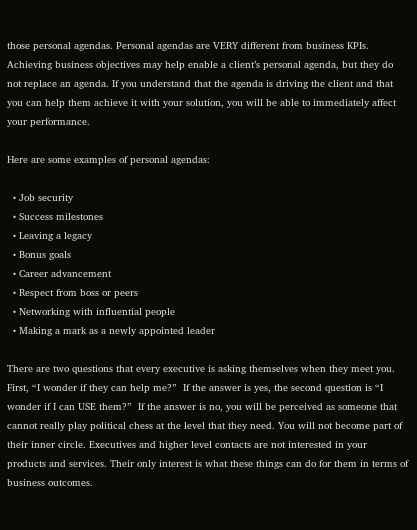those personal agendas. Personal agendas are VERY different from business KPIs. Achieving business objectives may help enable a client’s personal agenda, but they do not replace an agenda. If you understand that the agenda is driving the client and that you can help them achieve it with your solution, you will be able to immediately affect your performance.

Here are some examples of personal agendas:

  • Job security
  • Success milestones
  • Leaving a legacy
  • Bonus goals
  • Career advancement
  • Respect from boss or peers
  • Networking with influential people
  • Making a mark as a newly appointed leader

There are two questions that every executive is asking themselves when they meet you. First, “I wonder if they can help me?”  If the answer is yes, the second question is “I wonder if I can USE them?”  If the answer is no, you will be perceived as someone that cannot really play political chess at the level that they need. You will not become part of their inner circle. Executives and higher level contacts are not interested in your products and services. Their only interest is what these things can do for them in terms of business outcomes.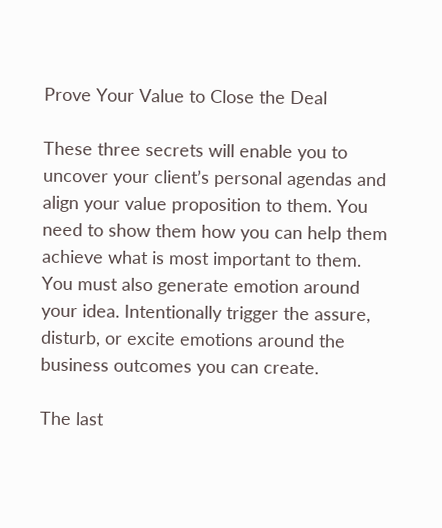Prove Your Value to Close the Deal

These three secrets will enable you to uncover your client’s personal agendas and align your value proposition to them. You need to show them how you can help them achieve what is most important to them. You must also generate emotion around your idea. Intentionally trigger the assure, disturb, or excite emotions around the business outcomes you can create.

The last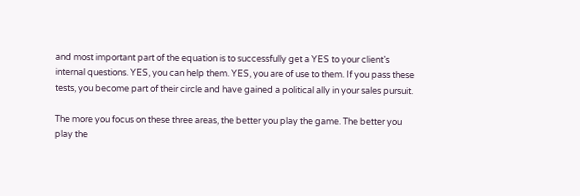and most important part of the equation is to successfully get a YES to your client’s internal questions. YES, you can help them. YES, you are of use to them. If you pass these tests, you become part of their circle and have gained a political ally in your sales pursuit.

The more you focus on these three areas, the better you play the game. The better you play the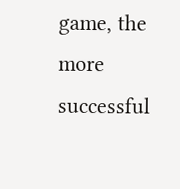game, the more successful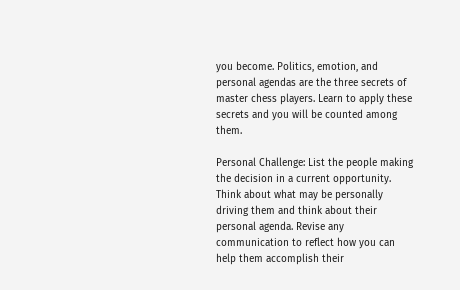you become. Politics, emotion, and personal agendas are the three secrets of master chess players. Learn to apply these secrets and you will be counted among them.

Personal Challenge: List the people making the decision in a current opportunity. Think about what may be personally driving them and think about their personal agenda. Revise any communication to reflect how you can help them accomplish their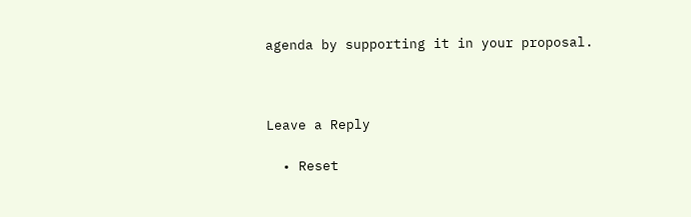agenda by supporting it in your proposal.



Leave a Reply

  • Reset